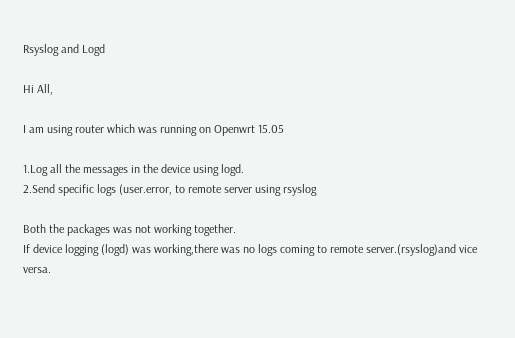Rsyslog and Logd

Hi All,

I am using router which was running on Openwrt 15.05

1.Log all the messages in the device using logd.
2.Send specific logs (user.error, to remote server using rsyslog

Both the packages was not working together.
If device logging (logd) was working,there was no logs coming to remote server.(rsyslog)and vice versa.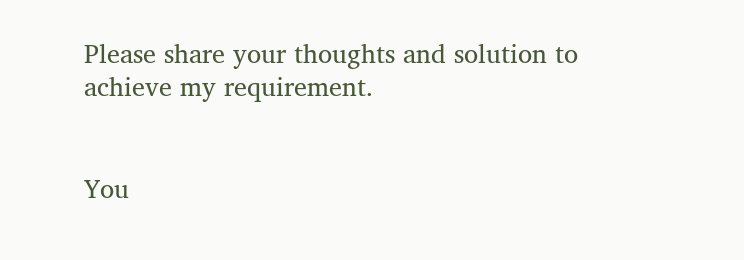Please share your thoughts and solution to achieve my requirement.


You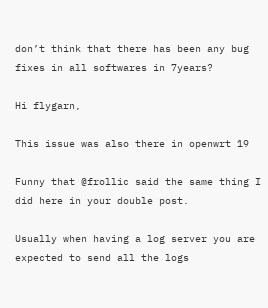don’t think that there has been any bug fixes in all softwares in 7years?

Hi flygarn,

This issue was also there in openwrt 19

Funny that @frollic said the same thing I did here in your double post.

Usually when having a log server you are expected to send all the logs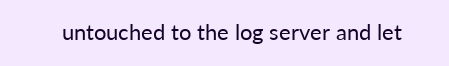untouched to the log server and let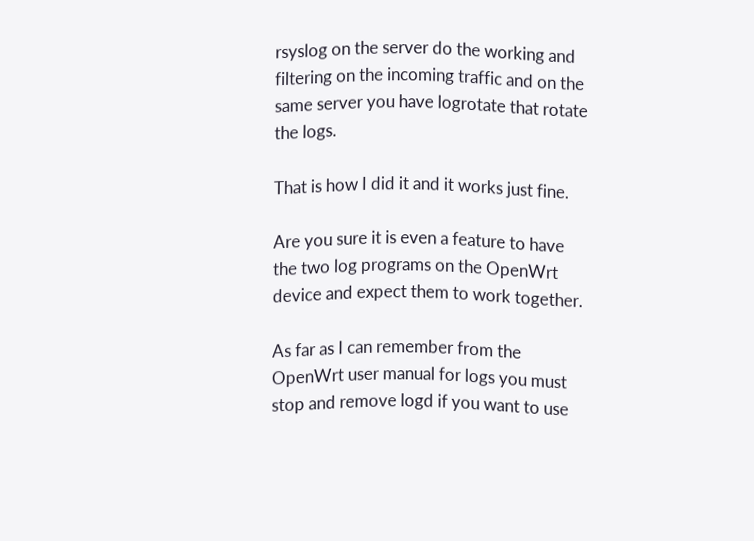rsyslog on the server do the working and filtering on the incoming traffic and on the same server you have logrotate that rotate the logs.

That is how I did it and it works just fine.

Are you sure it is even a feature to have the two log programs on the OpenWrt device and expect them to work together.

As far as I can remember from the OpenWrt user manual for logs you must stop and remove logd if you want to use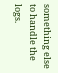something else to handle the logs.